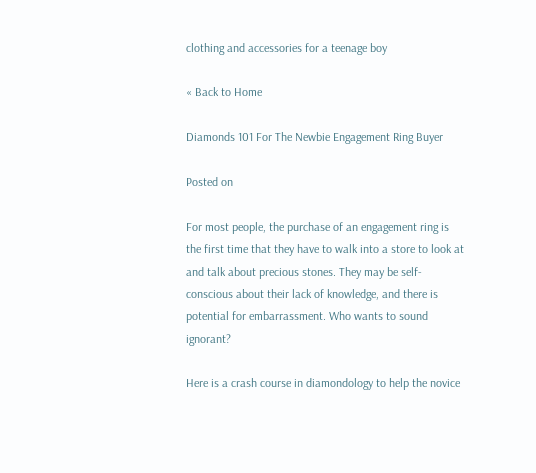clothing and accessories for a teenage boy

« Back to Home

Diamonds 101 For The Newbie Engagement Ring Buyer

Posted on

For most people, the purchase of an engagement ring is the first time that they have to walk into a store to look at and talk about precious stones. They may be self-conscious about their lack of knowledge, and there is potential for embarrassment. Who wants to sound ignorant?

Here is a crash course in diamondology to help the novice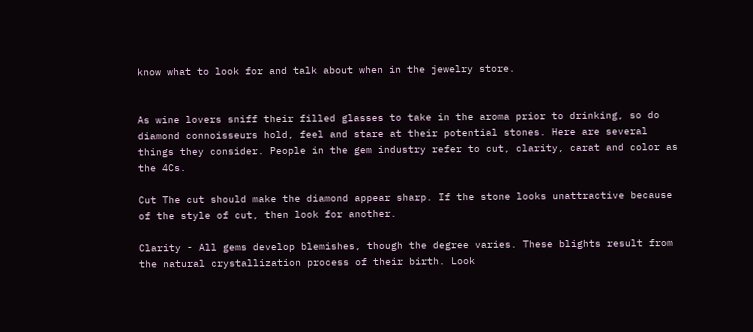know what to look for and talk about when in the jewelry store.


As wine lovers sniff their filled glasses to take in the aroma prior to drinking, so do diamond connoisseurs hold, feel and stare at their potential stones. Here are several things they consider. People in the gem industry refer to cut, clarity, carat and color as the 4Cs.

Cut The cut should make the diamond appear sharp. If the stone looks unattractive because of the style of cut, then look for another.

Clarity - All gems develop blemishes, though the degree varies. These blights result from the natural crystallization process of their birth. Look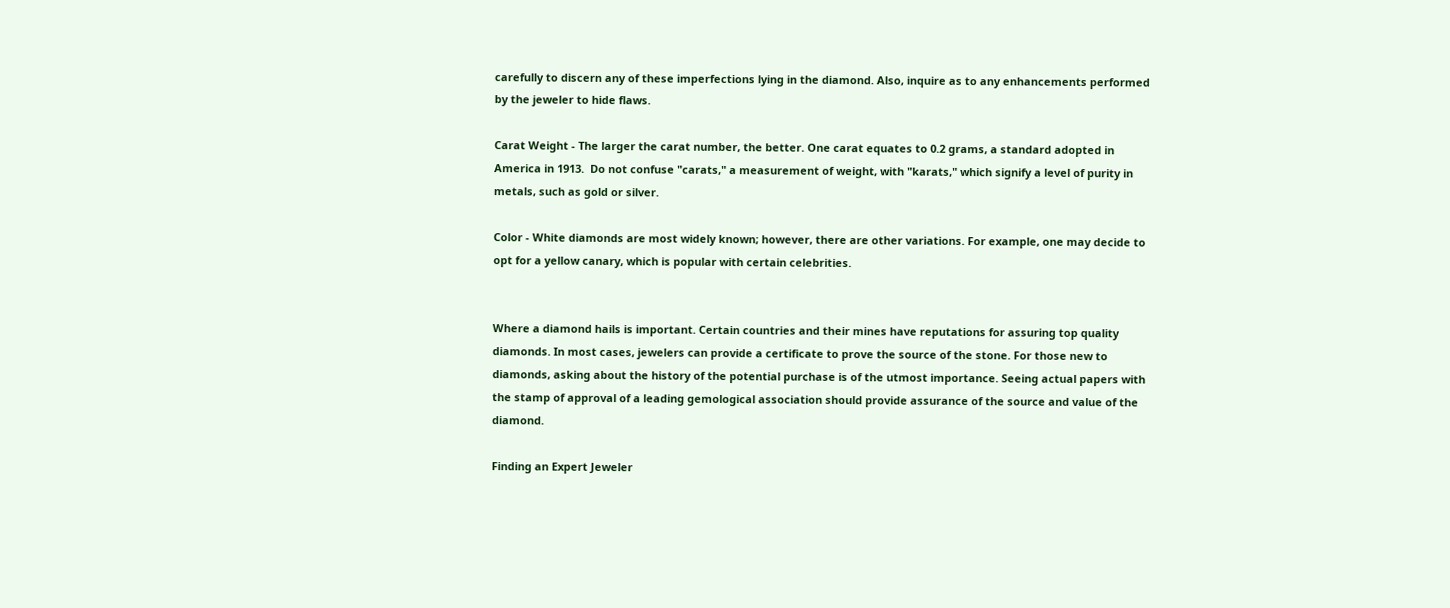carefully to discern any of these imperfections lying in the diamond. Also, inquire as to any enhancements performed by the jeweler to hide flaws.

Carat Weight - The larger the carat number, the better. One carat equates to 0.2 grams, a standard adopted in America in 1913.  Do not confuse "carats," a measurement of weight, with "karats," which signify a level of purity in metals, such as gold or silver.

Color - White diamonds are most widely known; however, there are other variations. For example, one may decide to opt for a yellow canary, which is popular with certain celebrities.


Where a diamond hails is important. Certain countries and their mines have reputations for assuring top quality diamonds. In most cases, jewelers can provide a certificate to prove the source of the stone. For those new to diamonds, asking about the history of the potential purchase is of the utmost importance. Seeing actual papers with the stamp of approval of a leading gemological association should provide assurance of the source and value of the diamond.

Finding an Expert Jeweler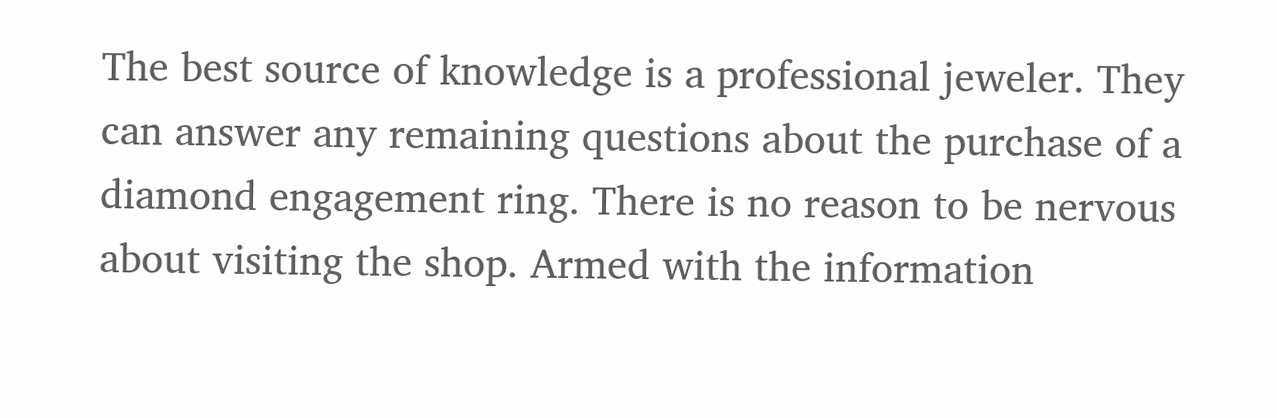The best source of knowledge is a professional jeweler. They can answer any remaining questions about the purchase of a diamond engagement ring. There is no reason to be nervous about visiting the shop. Armed with the information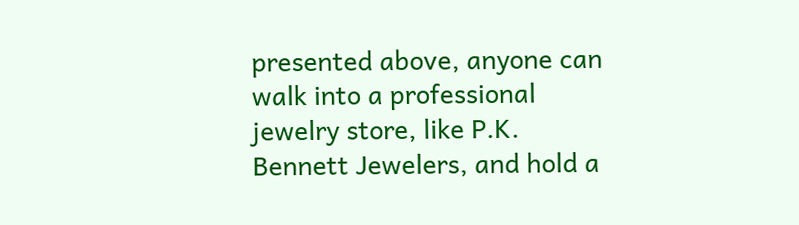presented above, anyone can walk into a professional jewelry store, like P.K. Bennett Jewelers, and hold a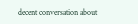decent conversation about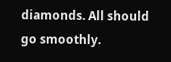diamonds. All should go smoothly.